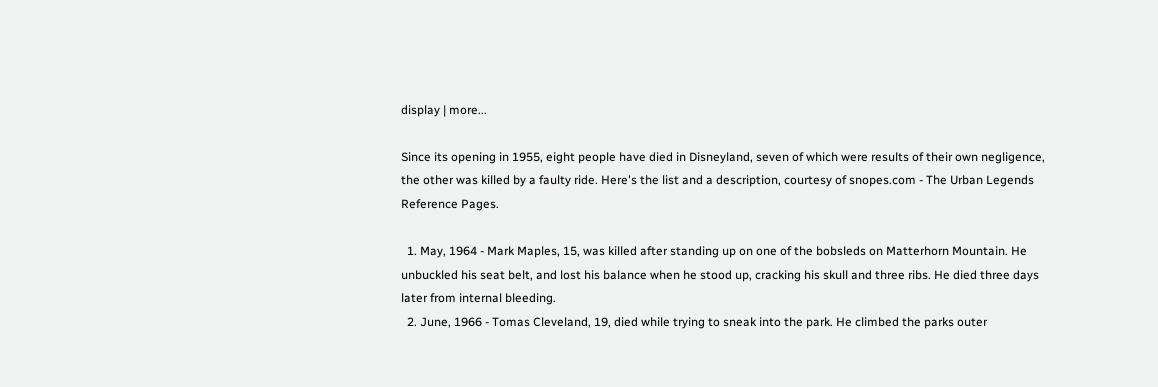display | more...

Since its opening in 1955, eight people have died in Disneyland, seven of which were results of their own negligence, the other was killed by a faulty ride. Here's the list and a description, courtesy of snopes.com - The Urban Legends Reference Pages.

  1. May, 1964 - Mark Maples, 15, was killed after standing up on one of the bobsleds on Matterhorn Mountain. He unbuckled his seat belt, and lost his balance when he stood up, cracking his skull and three ribs. He died three days later from internal bleeding.
  2. June, 1966 - Tomas Cleveland, 19, died while trying to sneak into the park. He climbed the parks outer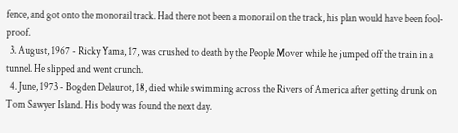fence, and got onto the monorail track. Had there not been a monorail on the track, his plan would have been fool-proof.
  3. August, 1967 - Ricky Yama, 17, was crushed to death by the People Mover while he jumped off the train in a tunnel. He slipped and went crunch.
  4. June, 1973 - Bogden Delaurot, 18, died while swimming across the Rivers of America after getting drunk on Tom Sawyer Island. His body was found the next day.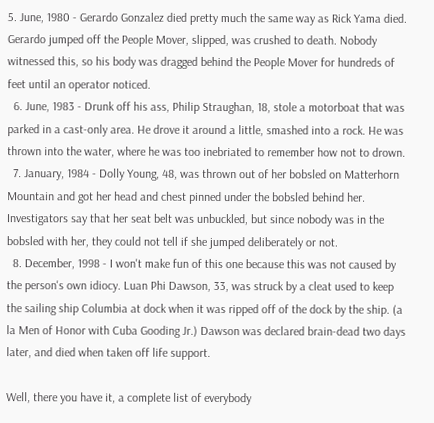5. June, 1980 - Gerardo Gonzalez died pretty much the same way as Rick Yama died. Gerardo jumped off the People Mover, slipped, was crushed to death. Nobody witnessed this, so his body was dragged behind the People Mover for hundreds of feet until an operator noticed.
  6. June, 1983 - Drunk off his ass, Philip Straughan, 18, stole a motorboat that was parked in a cast-only area. He drove it around a little, smashed into a rock. He was thrown into the water, where he was too inebriated to remember how not to drown.
  7. January, 1984 - Dolly Young, 48, was thrown out of her bobsled on Matterhorn Mountain and got her head and chest pinned under the bobsled behind her. Investigators say that her seat belt was unbuckled, but since nobody was in the bobsled with her, they could not tell if she jumped deliberately or not.
  8. December, 1998 - I won't make fun of this one because this was not caused by the person's own idiocy. Luan Phi Dawson, 33, was struck by a cleat used to keep the sailing ship Columbia at dock when it was ripped off of the dock by the ship. (a la Men of Honor with Cuba Gooding Jr.) Dawson was declared brain-dead two days later, and died when taken off life support.

Well, there you have it, a complete list of everybody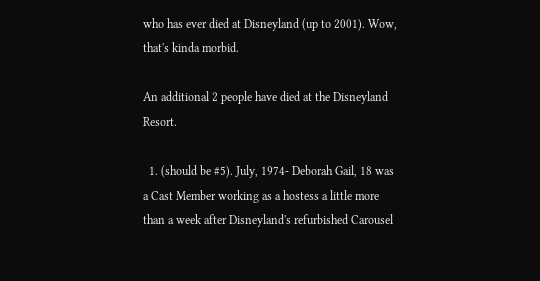who has ever died at Disneyland (up to 2001). Wow, that's kinda morbid.

An additional 2 people have died at the Disneyland Resort.

  1. (should be #5). July, 1974- Deborah Gail, 18 was a Cast Member working as a hostess a little more than a week after Disneyland's refurbished Carousel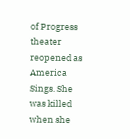of Progress theater reopened as America Sings. She was killed when she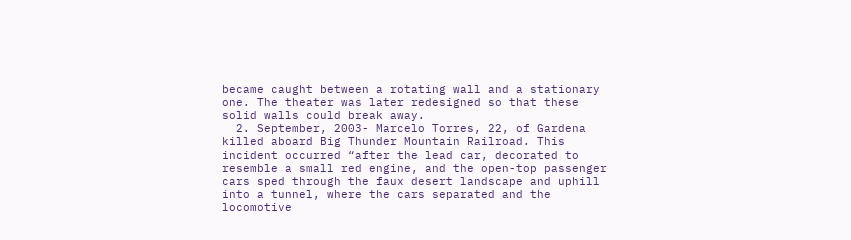became caught between a rotating wall and a stationary one. The theater was later redesigned so that these solid walls could break away.
  2. September, 2003- Marcelo Torres, 22, of Gardena killed aboard Big Thunder Mountain Railroad. This incident occurred “after the lead car, decorated to resemble a small red engine, and the open-top passenger cars sped through the faux desert landscape and uphill into a tunnel, where the cars separated and the locomotive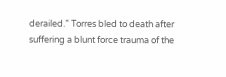derailed.” Torres bled to death after suffering a blunt force trauma of the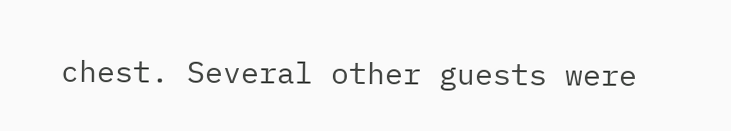chest. Several other guests were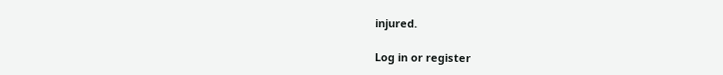injured.

Log in or register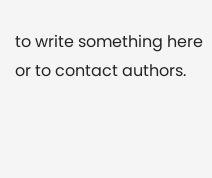to write something here or to contact authors.